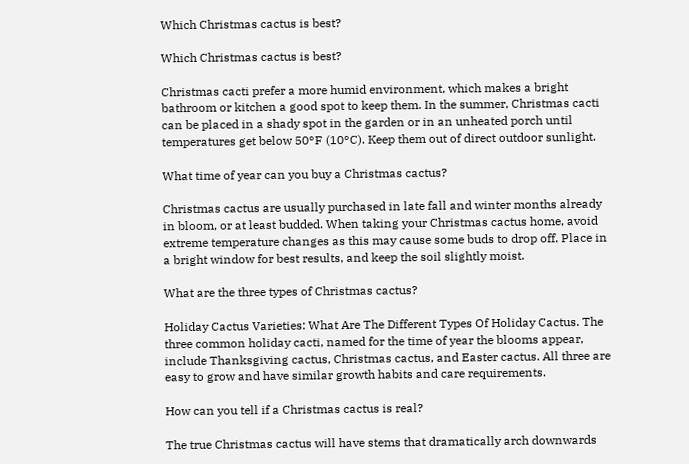Which Christmas cactus is best?

Which Christmas cactus is best?

Christmas cacti prefer a more humid environment, which makes a bright bathroom or kitchen a good spot to keep them. In the summer, Christmas cacti can be placed in a shady spot in the garden or in an unheated porch until temperatures get below 50°F (10°C). Keep them out of direct outdoor sunlight.

What time of year can you buy a Christmas cactus?

Christmas cactus are usually purchased in late fall and winter months already in bloom, or at least budded. When taking your Christmas cactus home, avoid extreme temperature changes as this may cause some buds to drop off. Place in a bright window for best results, and keep the soil slightly moist.

What are the three types of Christmas cactus?

Holiday Cactus Varieties: What Are The Different Types Of Holiday Cactus. The three common holiday cacti, named for the time of year the blooms appear, include Thanksgiving cactus, Christmas cactus, and Easter cactus. All three are easy to grow and have similar growth habits and care requirements.

How can you tell if a Christmas cactus is real?

The true Christmas cactus will have stems that dramatically arch downwards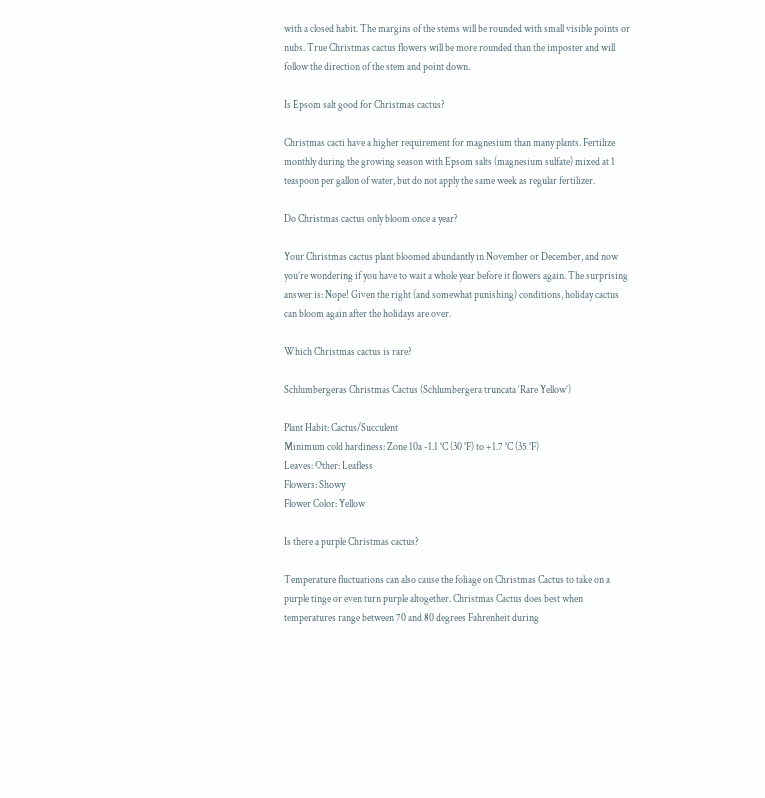with a closed habit. The margins of the stems will be rounded with small visible points or nubs. True Christmas cactus flowers will be more rounded than the imposter and will follow the direction of the stem and point down.

Is Epsom salt good for Christmas cactus?

Christmas cacti have a higher requirement for magnesium than many plants. Fertilize monthly during the growing season with Epsom salts (magnesium sulfate) mixed at 1 teaspoon per gallon of water, but do not apply the same week as regular fertilizer.

Do Christmas cactus only bloom once a year?

Your Christmas cactus plant bloomed abundantly in November or December, and now you’re wondering if you have to wait a whole year before it flowers again. The surprising answer is: Nope! Given the right (and somewhat punishing) conditions, holiday cactus can bloom again after the holidays are over.

Which Christmas cactus is rare?

Schlumbergeras Christmas Cactus (Schlumbergera truncata ‘Rare Yellow’)

Plant Habit: Cactus/Succulent
Minimum cold hardiness: Zone 10a -1.1 °C (30 °F) to +1.7 °C (35 °F)
Leaves: Other: Leafless
Flowers: Showy
Flower Color: Yellow

Is there a purple Christmas cactus?

Temperature fluctuations can also cause the foliage on Christmas Cactus to take on a purple tinge or even turn purple altogether. Christmas Cactus does best when temperatures range between 70 and 80 degrees Fahrenheit during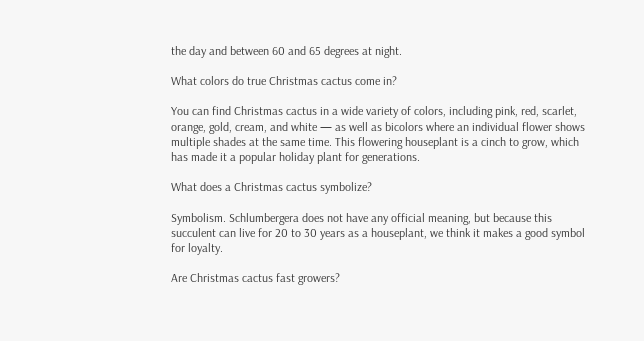the day and between 60 and 65 degrees at night.

What colors do true Christmas cactus come in?

You can find Christmas cactus in a wide variety of colors, including pink, red, scarlet, orange, gold, cream, and white — as well as bicolors where an individual flower shows multiple shades at the same time. This flowering houseplant is a cinch to grow, which has made it a popular holiday plant for generations.

What does a Christmas cactus symbolize?

Symbolism. Schlumbergera does not have any official meaning, but because this succulent can live for 20 to 30 years as a houseplant, we think it makes a good symbol for loyalty.

Are Christmas cactus fast growers?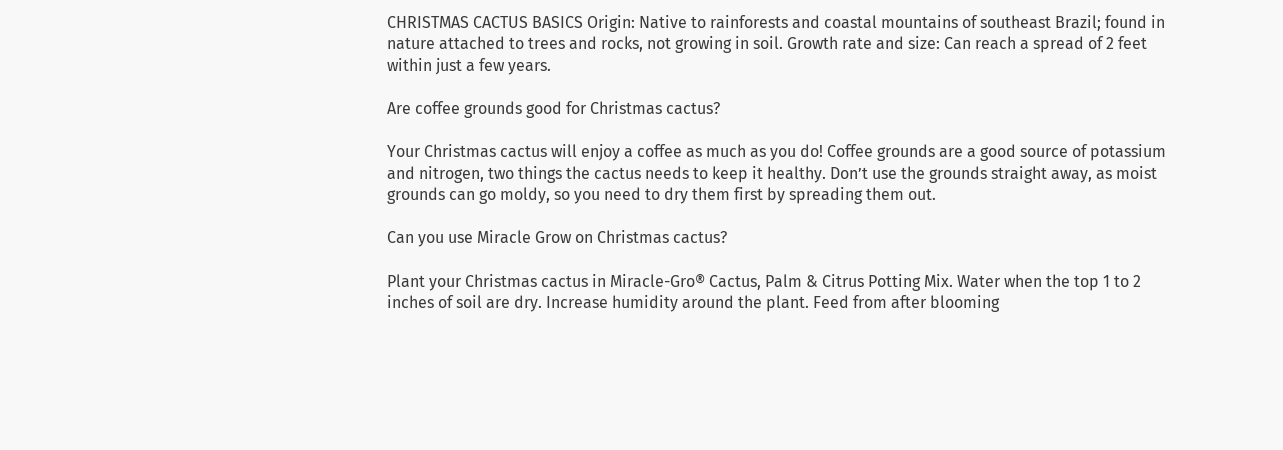CHRISTMAS CACTUS BASICS Origin: Native to rainforests and coastal mountains of southeast Brazil; found in nature attached to trees and rocks, not growing in soil. Growth rate and size: Can reach a spread of 2 feet within just a few years.

Are coffee grounds good for Christmas cactus?

Your Christmas cactus will enjoy a coffee as much as you do! Coffee grounds are a good source of potassium and nitrogen, two things the cactus needs to keep it healthy. Don’t use the grounds straight away, as moist grounds can go moldy, so you need to dry them first by spreading them out.

Can you use Miracle Grow on Christmas cactus?

Plant your Christmas cactus in Miracle-Gro® Cactus, Palm & Citrus Potting Mix. Water when the top 1 to 2 inches of soil are dry. Increase humidity around the plant. Feed from after blooming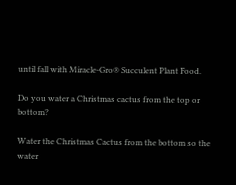until fall with Miracle-Gro® Succulent Plant Food.

Do you water a Christmas cactus from the top or bottom?

Water the Christmas Cactus from the bottom so the water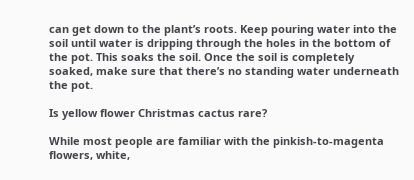can get down to the plant’s roots. Keep pouring water into the soil until water is dripping through the holes in the bottom of the pot. This soaks the soil. Once the soil is completely soaked, make sure that there’s no standing water underneath the pot.

Is yellow flower Christmas cactus rare?

While most people are familiar with the pinkish-to-magenta flowers, white,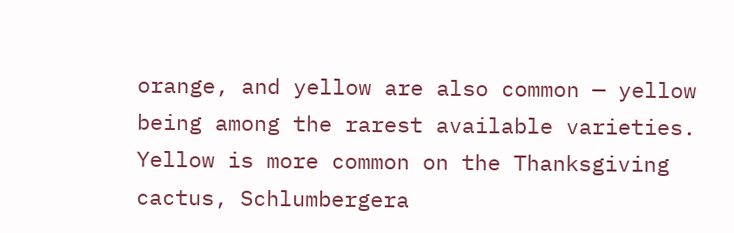orange, and yellow are also common — yellow being among the rarest available varieties. Yellow is more common on the Thanksgiving cactus, Schlumbergera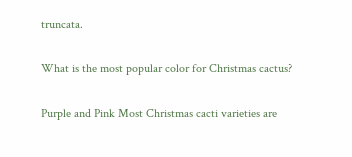truncata.

What is the most popular color for Christmas cactus?

Purple and Pink Most Christmas cacti varieties are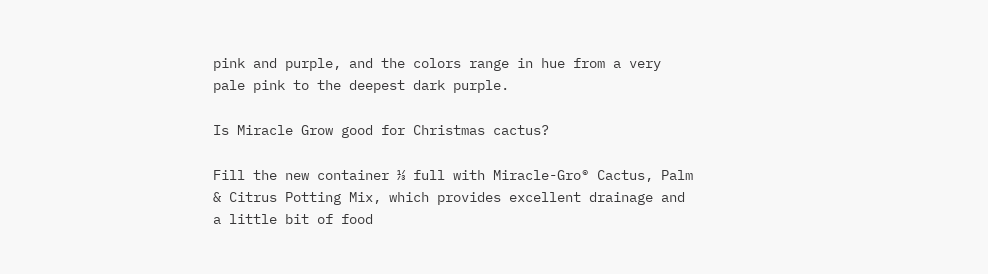pink and purple, and the colors range in hue from a very pale pink to the deepest dark purple.

Is Miracle Grow good for Christmas cactus?

Fill the new container ⅓ full with Miracle-Gro® Cactus, Palm & Citrus Potting Mix, which provides excellent drainage and a little bit of food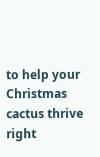to help your Christmas cactus thrive right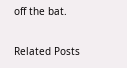off the bat.

Related Posts